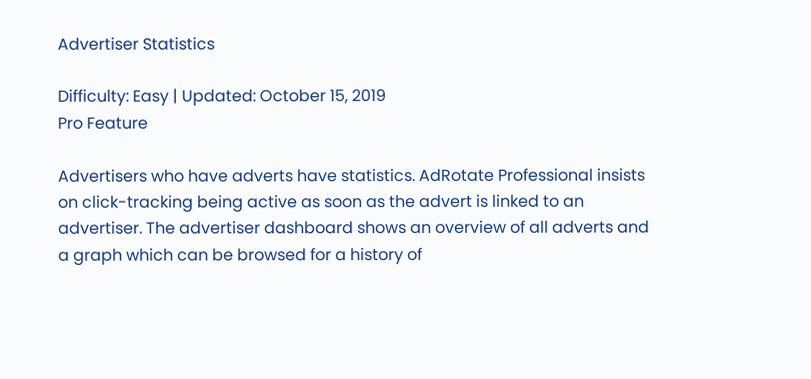Advertiser Statistics

Difficulty: Easy | Updated: October 15, 2019
Pro Feature

Advertisers who have adverts have statistics. AdRotate Professional insists on click-tracking being active as soon as the advert is linked to an advertiser. The advertiser dashboard shows an overview of all adverts and a graph which can be browsed for a history of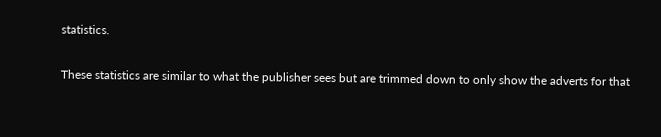statistics.

These statistics are similar to what the publisher sees but are trimmed down to only show the adverts for that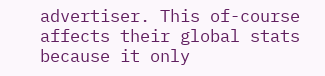advertiser. This of-course affects their global stats because it only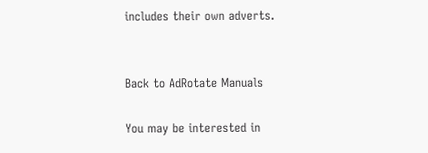includes their own adverts.


Back to AdRotate Manuals

You may be interested in